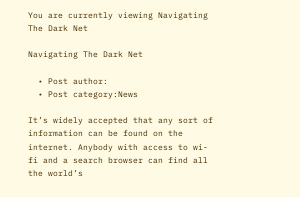You are currently viewing Navigating The Dark Net

Navigating The Dark Net

  • Post author:
  • Post category:News

It’s widely accepted that any sort of information can be found on the internet. Anybody with access to wi-fi and a search browser can find all the world’s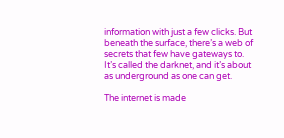information with just a few clicks. But beneath the surface, there’s a web of secrets that few have gateways to. It’s called the darknet, and it’s about as underground as one can get.

The internet is made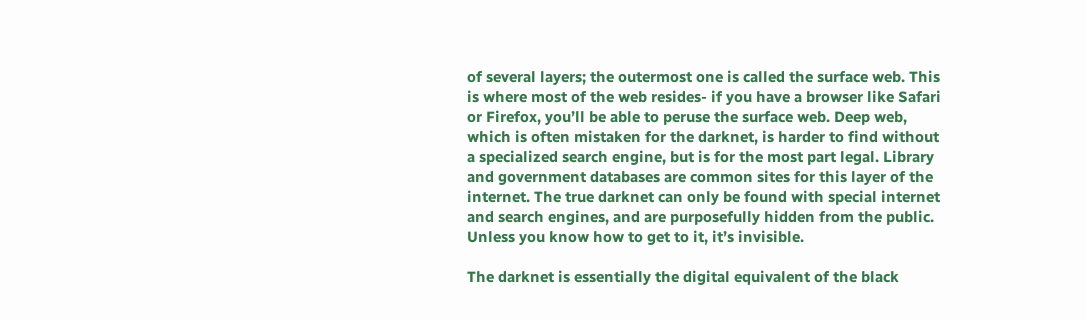of several layers; the outermost one is called the surface web. This is where most of the web resides- if you have a browser like Safari or Firefox, you’ll be able to peruse the surface web. Deep web, which is often mistaken for the darknet, is harder to find without a specialized search engine, but is for the most part legal. Library and government databases are common sites for this layer of the internet. The true darknet can only be found with special internet and search engines, and are purposefully hidden from the public. Unless you know how to get to it, it’s invisible.

The darknet is essentially the digital equivalent of the black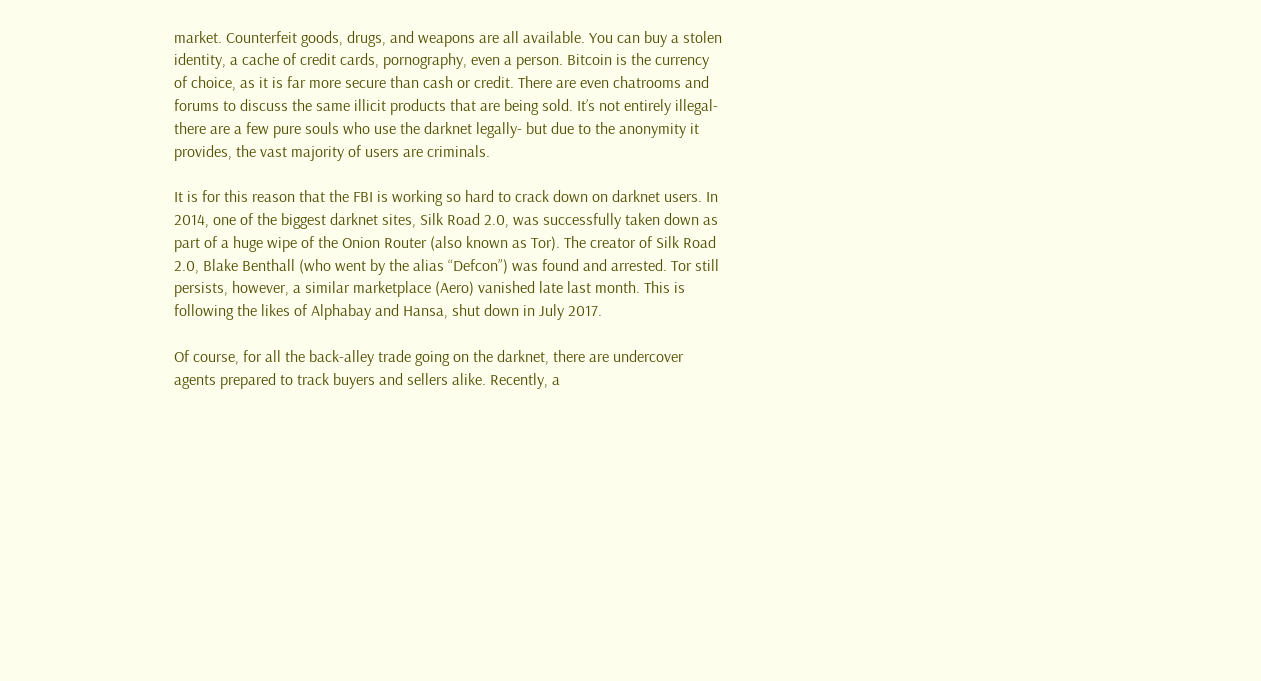market. Counterfeit goods, drugs, and weapons are all available. You can buy a stolen identity, a cache of credit cards, pornography, even a person. Bitcoin is the currency of choice, as it is far more secure than cash or credit. There are even chatrooms and forums to discuss the same illicit products that are being sold. It’s not entirely illegal- there are a few pure souls who use the darknet legally- but due to the anonymity it provides, the vast majority of users are criminals.

It is for this reason that the FBI is working so hard to crack down on darknet users. In 2014, one of the biggest darknet sites, Silk Road 2.0, was successfully taken down as part of a huge wipe of the Onion Router (also known as Tor). The creator of Silk Road 2.0, Blake Benthall (who went by the alias “Defcon”) was found and arrested. Tor still persists, however, a similar marketplace (Aero) vanished late last month. This is following the likes of Alphabay and Hansa, shut down in July 2017.

Of course, for all the back-alley trade going on the darknet, there are undercover agents prepared to track buyers and sellers alike. Recently, a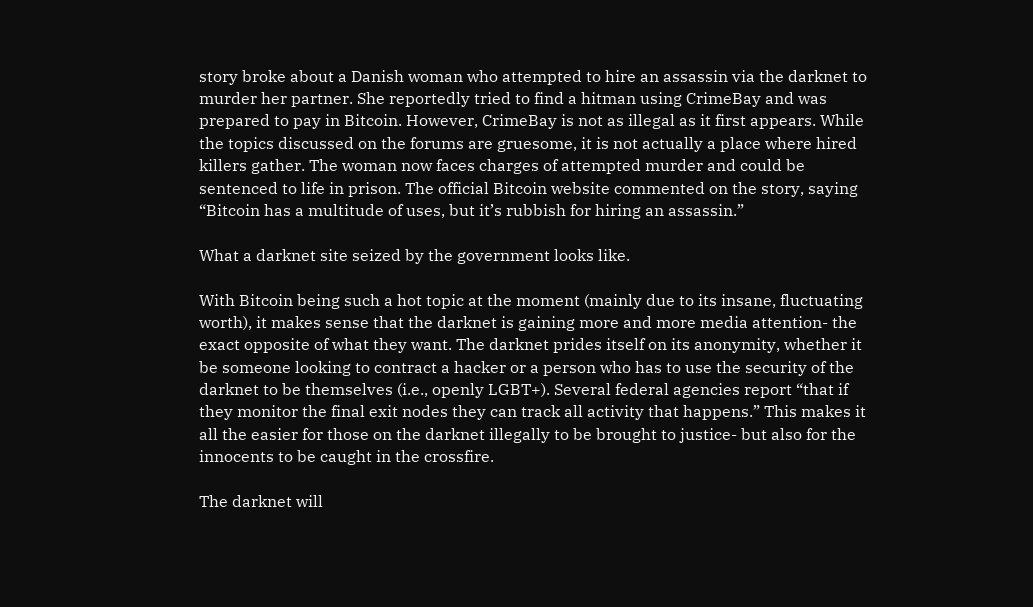story broke about a Danish woman who attempted to hire an assassin via the darknet to murder her partner. She reportedly tried to find a hitman using CrimeBay and was prepared to pay in Bitcoin. However, CrimeBay is not as illegal as it first appears. While the topics discussed on the forums are gruesome, it is not actually a place where hired killers gather. The woman now faces charges of attempted murder and could be sentenced to life in prison. The official Bitcoin website commented on the story, saying “Bitcoin has a multitude of uses, but it’s rubbish for hiring an assassin.”

What a darknet site seized by the government looks like.

With Bitcoin being such a hot topic at the moment (mainly due to its insane, fluctuating worth), it makes sense that the darknet is gaining more and more media attention- the exact opposite of what they want. The darknet prides itself on its anonymity, whether it be someone looking to contract a hacker or a person who has to use the security of the darknet to be themselves (i.e., openly LGBT+). Several federal agencies report “that if they monitor the final exit nodes they can track all activity that happens.” This makes it all the easier for those on the darknet illegally to be brought to justice- but also for the innocents to be caught in the crossfire.

The darknet will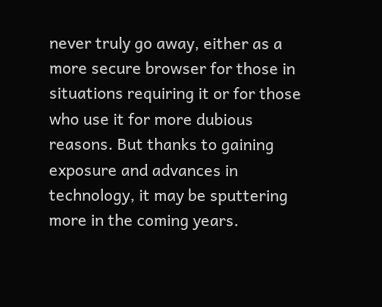never truly go away, either as a more secure browser for those in situations requiring it or for those who use it for more dubious reasons. But thanks to gaining exposure and advances in technology, it may be sputtering more in the coming years.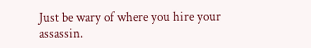Just be wary of where you hire your assassin.